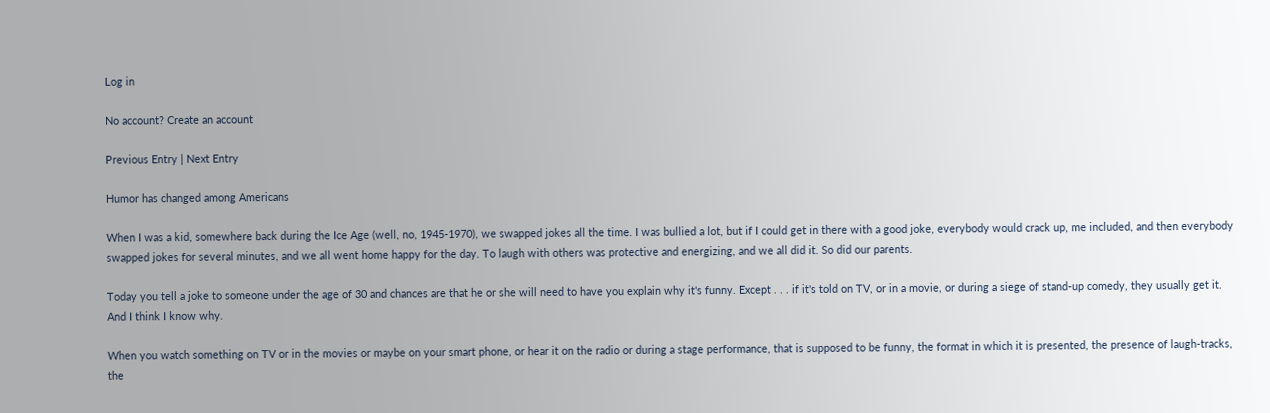Log in

No account? Create an account

Previous Entry | Next Entry

Humor has changed among Americans

When I was a kid, somewhere back during the Ice Age (well, no, 1945-1970), we swapped jokes all the time. I was bullied a lot, but if I could get in there with a good joke, everybody would crack up, me included, and then everybody swapped jokes for several minutes, and we all went home happy for the day. To laugh with others was protective and energizing, and we all did it. So did our parents.

Today you tell a joke to someone under the age of 30 and chances are that he or she will need to have you explain why it's funny. Except . . . if it's told on TV, or in a movie, or during a siege of stand-up comedy, they usually get it. And I think I know why.

When you watch something on TV or in the movies or maybe on your smart phone, or hear it on the radio or during a stage performance, that is supposed to be funny, the format in which it is presented, the presence of laugh-tracks, the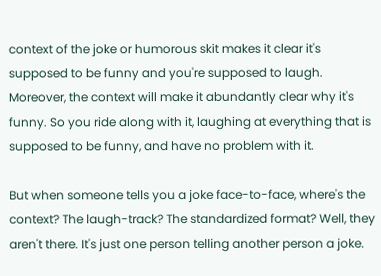context of the joke or humorous skit makes it clear it's supposed to be funny and you're supposed to laugh. Moreover, the context will make it abundantly clear why it's funny. So you ride along with it, laughing at everything that is supposed to be funny, and have no problem with it.

But when someone tells you a joke face-to-face, where's the context? The laugh-track? The standardized format? Well, they aren't there. It's just one person telling another person a joke.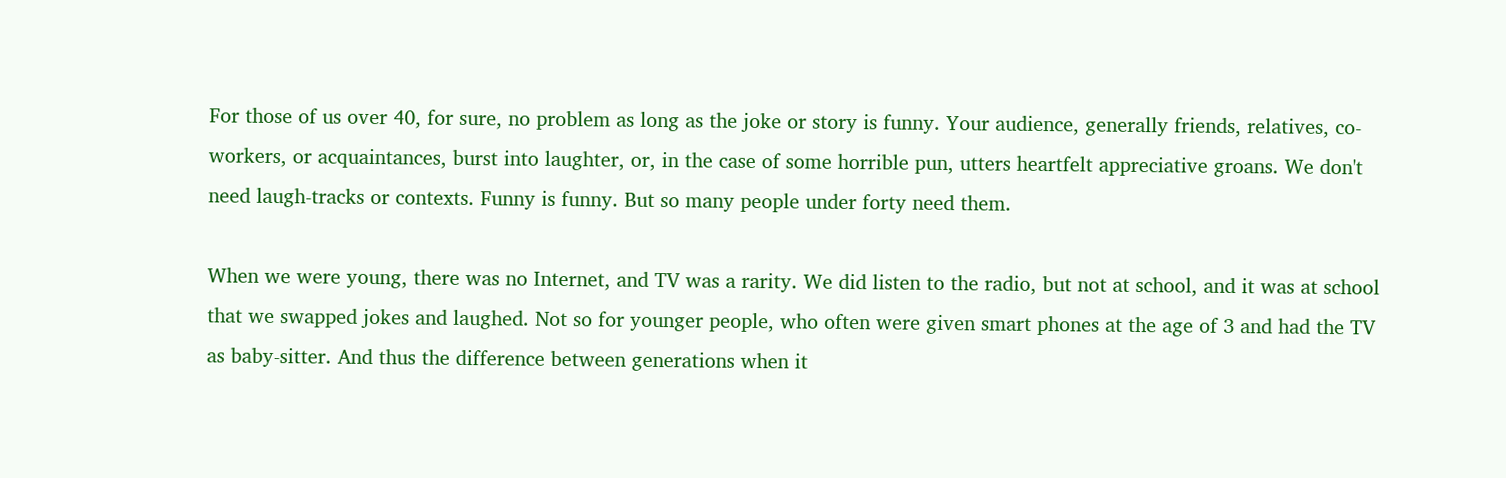For those of us over 40, for sure, no problem as long as the joke or story is funny. Your audience, generally friends, relatives, co-workers, or acquaintances, burst into laughter, or, in the case of some horrible pun, utters heartfelt appreciative groans. We don't need laugh-tracks or contexts. Funny is funny. But so many people under forty need them.

When we were young, there was no Internet, and TV was a rarity. We did listen to the radio, but not at school, and it was at school that we swapped jokes and laughed. Not so for younger people, who often were given smart phones at the age of 3 and had the TV as baby-sitter. And thus the difference between generations when it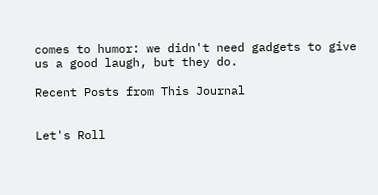comes to humor: we didn't need gadgets to give us a good laugh, but they do.

Recent Posts from This Journal


Let's Roll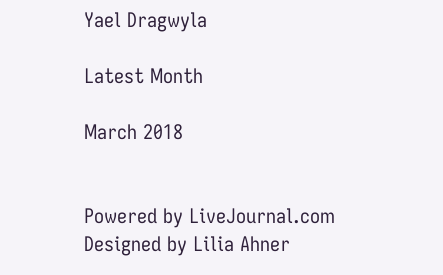Yael Dragwyla

Latest Month

March 2018


Powered by LiveJournal.com
Designed by Lilia Ahner